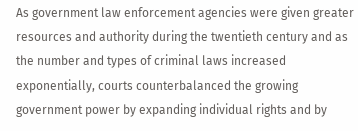As government law enforcement agencies were given greater resources and authority during the twentieth century and as the number and types of criminal laws increased exponentially, courts counterbalanced the growing government power by expanding individual rights and by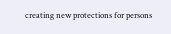creating new protections for persons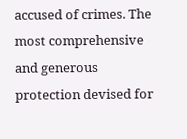accused of crimes. The most comprehensive and generous protection devised for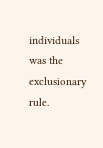individuals was the exclusionary rule.